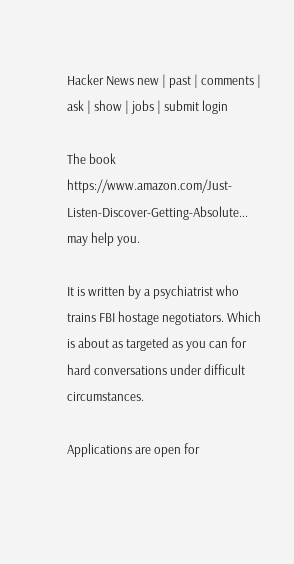Hacker News new | past | comments | ask | show | jobs | submit login

The book https://www.amazon.com/Just-Listen-Discover-Getting-Absolute... may help you.

It is written by a psychiatrist who trains FBI hostage negotiators. Which is about as targeted as you can for hard conversations under difficult circumstances.

Applications are open for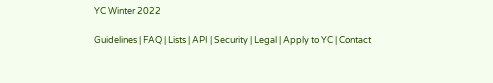YC Winter 2022

Guidelines | FAQ | Lists | API | Security | Legal | Apply to YC | Contact